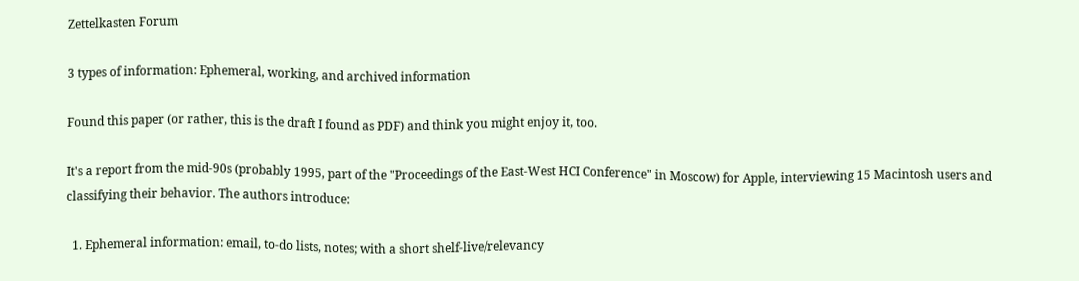Zettelkasten Forum

3 types of information: Ephemeral, working, and archived information

Found this paper (or rather, this is the draft I found as PDF) and think you might enjoy it, too.

It's a report from the mid-90s (probably 1995, part of the "Proceedings of the East-West HCI Conference" in Moscow) for Apple, interviewing 15 Macintosh users and classifying their behavior. The authors introduce:

  1. Ephemeral information: email, to-do lists, notes; with a short shelf-live/relevancy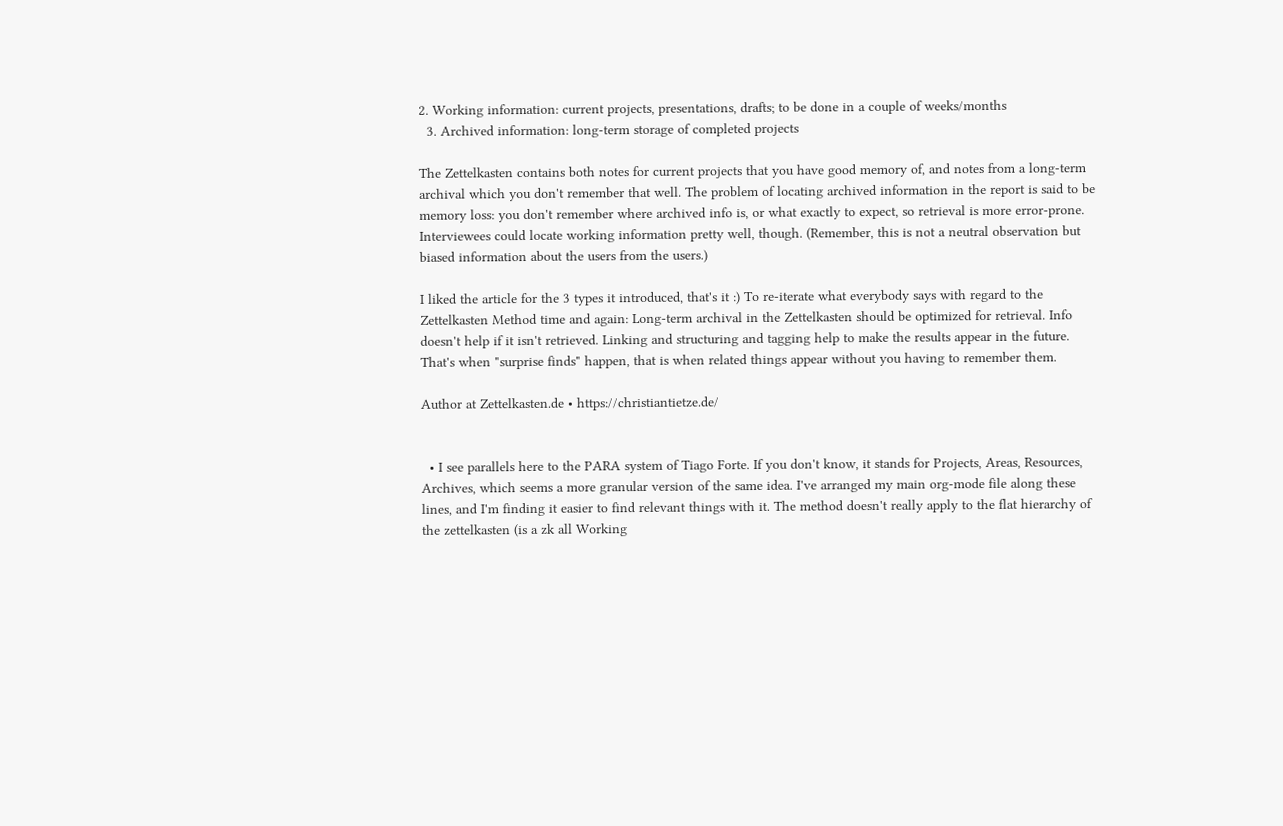2. Working information: current projects, presentations, drafts; to be done in a couple of weeks/months
  3. Archived information: long-term storage of completed projects

The Zettelkasten contains both notes for current projects that you have good memory of, and notes from a long-term archival which you don't remember that well. The problem of locating archived information in the report is said to be memory loss: you don't remember where archived info is, or what exactly to expect, so retrieval is more error-prone. Interviewees could locate working information pretty well, though. (Remember, this is not a neutral observation but biased information about the users from the users.)

I liked the article for the 3 types it introduced, that's it :) To re-iterate what everybody says with regard to the Zettelkasten Method time and again: Long-term archival in the Zettelkasten should be optimized for retrieval. Info doesn't help if it isn't retrieved. Linking and structuring and tagging help to make the results appear in the future. That's when "surprise finds" happen, that is when related things appear without you having to remember them.

Author at Zettelkasten.de • https://christiantietze.de/


  • I see parallels here to the PARA system of Tiago Forte. If you don't know, it stands for Projects, Areas, Resources, Archives, which seems a more granular version of the same idea. I've arranged my main org-mode file along these lines, and I'm finding it easier to find relevant things with it. The method doesn't really apply to the flat hierarchy of the zettelkasten (is a zk all Working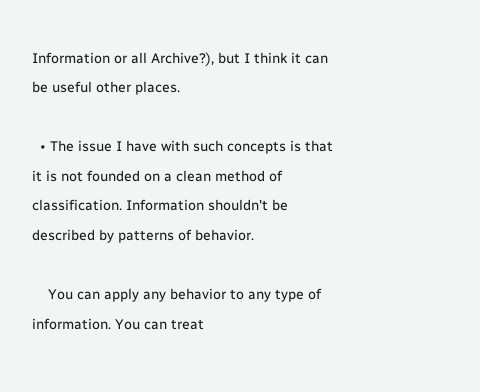Information or all Archive?), but I think it can be useful other places.

  • The issue I have with such concepts is that it is not founded on a clean method of classification. Information shouldn't be described by patterns of behavior.

    You can apply any behavior to any type of information. You can treat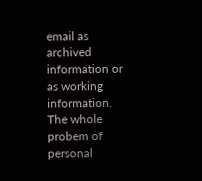email as archived information or as working information. The whole probem of personal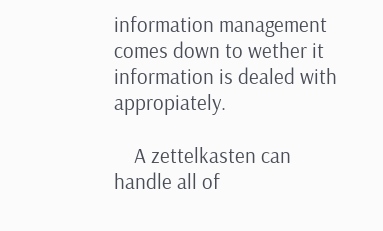information management comes down to wether it information is dealed with appropiately.

    A zettelkasten can handle all of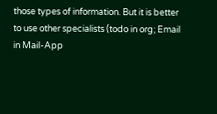those types of information. But it is better to use other specialists (todo in org; Email in Mail-App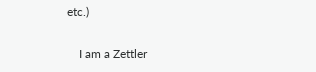etc.)

    I am a Zettler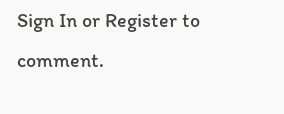Sign In or Register to comment.